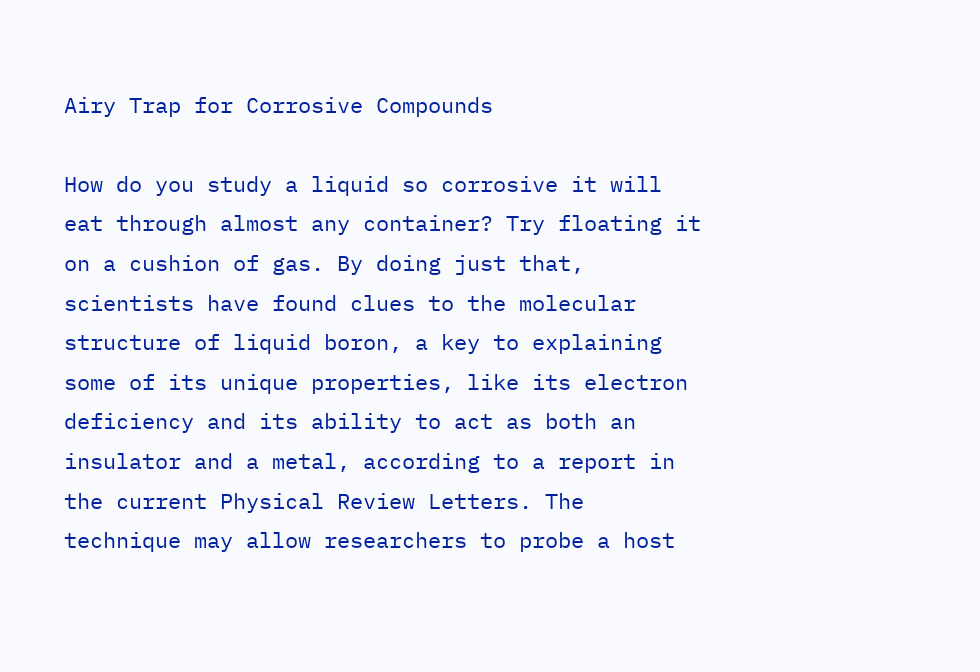Airy Trap for Corrosive Compounds

How do you study a liquid so corrosive it will eat through almost any container? Try floating it on a cushion of gas. By doing just that, scientists have found clues to the molecular structure of liquid boron, a key to explaining some of its unique properties, like its electron deficiency and its ability to act as both an insulator and a metal, according to a report in the current Physical Review Letters. The technique may allow researchers to probe a host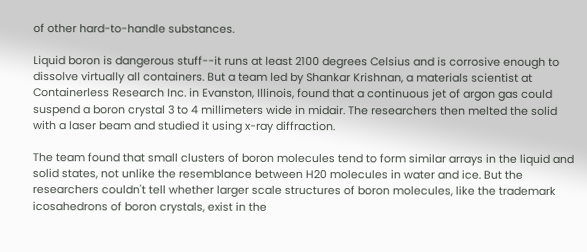of other hard-to-handle substances.

Liquid boron is dangerous stuff--it runs at least 2100 degrees Celsius and is corrosive enough to dissolve virtually all containers. But a team led by Shankar Krishnan, a materials scientist at Containerless Research Inc. in Evanston, Illinois, found that a continuous jet of argon gas could suspend a boron crystal 3 to 4 millimeters wide in midair. The researchers then melted the solid with a laser beam and studied it using x-ray diffraction.

The team found that small clusters of boron molecules tend to form similar arrays in the liquid and solid states, not unlike the resemblance between H20 molecules in water and ice. But the researchers couldn't tell whether larger scale structures of boron molecules, like the trademark icosahedrons of boron crystals, exist in the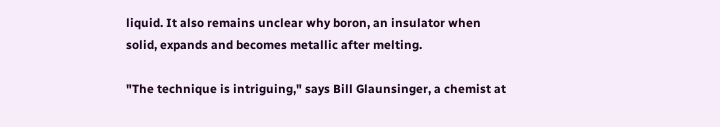liquid. It also remains unclear why boron, an insulator when solid, expands and becomes metallic after melting.

"The technique is intriguing," says Bill Glaunsinger, a chemist at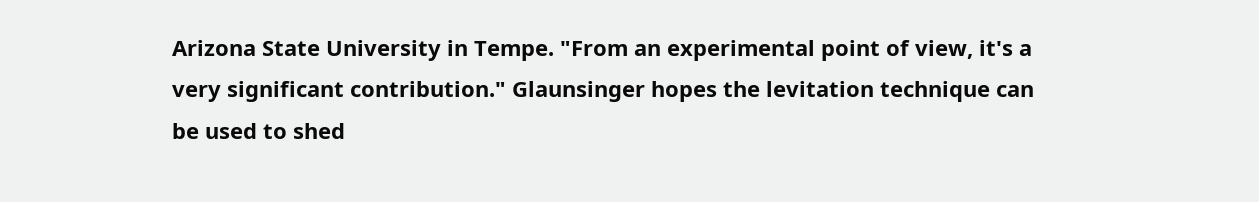Arizona State University in Tempe. "From an experimental point of view, it's a very significant contribution." Glaunsinger hopes the levitation technique can be used to shed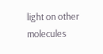light on other molecules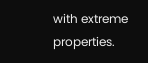with extreme properties.